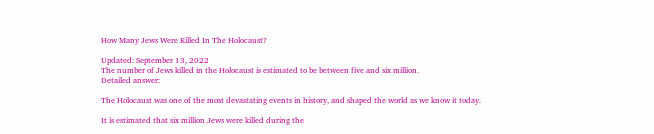How Many Jews Were Killed In The Holocaust?

Updated: September 13, 2022
The number of Jews killed in the Holocaust is estimated to be between five and six million.
Detailed answer:

The Holocaust was one of the most devastating events in history, and shaped the world as we know it today.

It is estimated that six million Jews were killed during the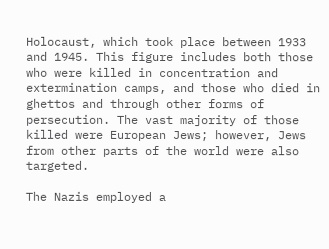Holocaust, which took place between 1933 and 1945. This figure includes both those who were killed in concentration and extermination camps, and those who died in ghettos and through other forms of persecution. The vast majority of those killed were European Jews; however, Jews from other parts of the world were also targeted.

The Nazis employed a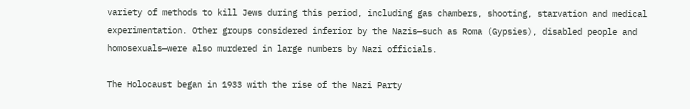variety of methods to kill Jews during this period, including gas chambers, shooting, starvation and medical experimentation. Other groups considered inferior by the Nazis—such as Roma (Gypsies), disabled people and homosexuals—were also murdered in large numbers by Nazi officials.

The Holocaust began in 1933 with the rise of the Nazi Party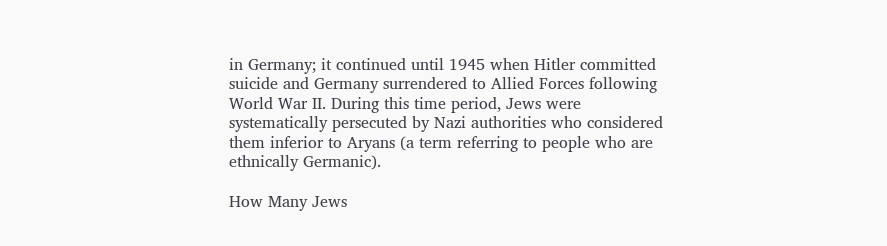in Germany; it continued until 1945 when Hitler committed suicide and Germany surrendered to Allied Forces following World War II. During this time period, Jews were systematically persecuted by Nazi authorities who considered them inferior to Aryans (a term referring to people who are ethnically Germanic).

How Many Jews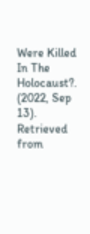Were Killed In The Holocaust?. (2022, Sep 13). Retrieved from